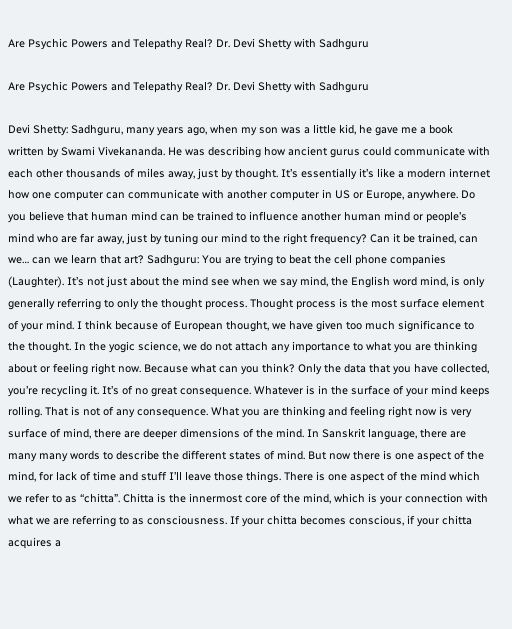Are Psychic Powers and Telepathy Real? Dr. Devi Shetty with Sadhguru

Are Psychic Powers and Telepathy Real? Dr. Devi Shetty with Sadhguru

Devi Shetty: Sadhguru, many years ago, when my son was a little kid, he gave me a book written by Swami Vivekananda. He was describing how ancient gurus could communicate with each other thousands of miles away, just by thought. It’s essentially it’s like a modern internet how one computer can communicate with another computer in US or Europe, anywhere. Do you believe that human mind can be trained to influence another human mind or people’s mind who are far away, just by tuning our mind to the right frequency? Can it be trained, can we… can we learn that art? Sadhguru: You are trying to beat the cell phone companies (Laughter). It’s not just about the mind see when we say mind, the English word mind, is only generally referring to only the thought process. Thought process is the most surface element of your mind. I think because of European thought, we have given too much significance to the thought. In the yogic science, we do not attach any importance to what you are thinking about or feeling right now. Because what can you think? Only the data that you have collected, you’re recycling it. It’s of no great consequence. Whatever is in the surface of your mind keeps rolling. That is not of any consequence. What you are thinking and feeling right now is very surface of mind, there are deeper dimensions of the mind. In Sanskrit language, there are many many words to describe the different states of mind. But now there is one aspect of the mind, for lack of time and stuff I’ll leave those things. There is one aspect of the mind which we refer to as “chitta”. Chitta is the innermost core of the mind, which is your connection with what we are referring to as consciousness. If your chitta becomes conscious, if your chitta acquires a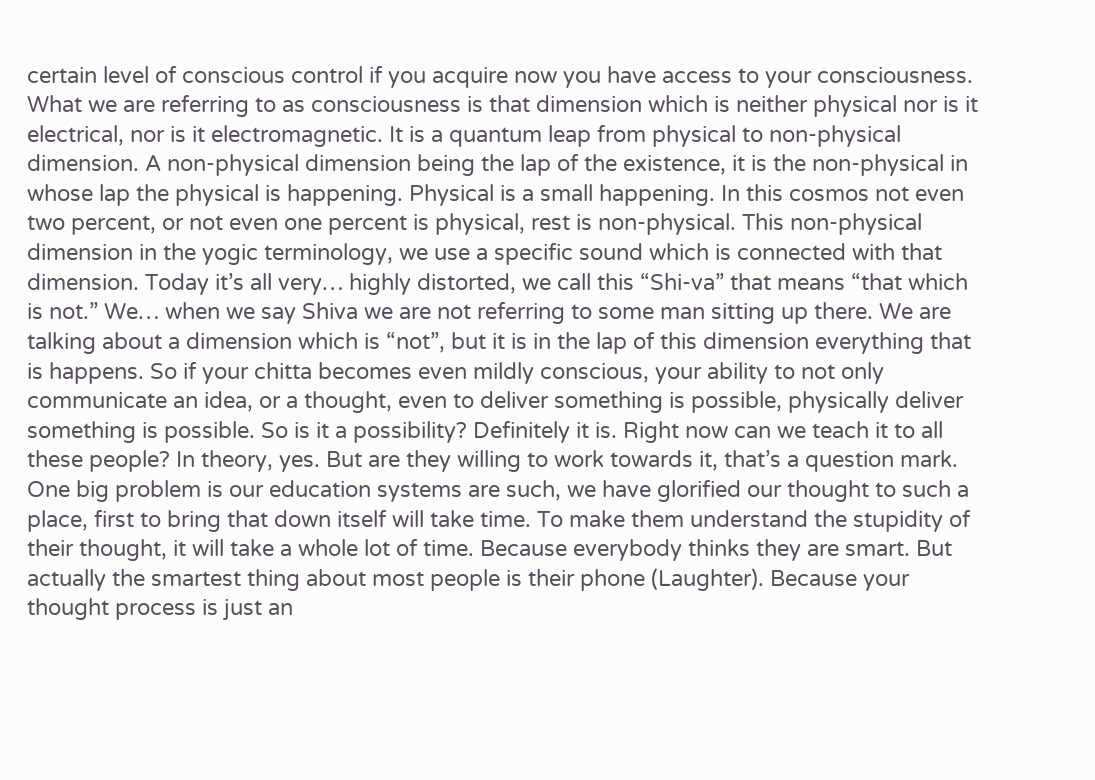certain level of conscious control if you acquire now you have access to your consciousness. What we are referring to as consciousness is that dimension which is neither physical nor is it electrical, nor is it electromagnetic. It is a quantum leap from physical to non-physical dimension. A non-physical dimension being the lap of the existence, it is the non-physical in whose lap the physical is happening. Physical is a small happening. In this cosmos not even two percent, or not even one percent is physical, rest is non-physical. This non-physical dimension in the yogic terminology, we use a specific sound which is connected with that dimension. Today it’s all very… highly distorted, we call this “Shi-va” that means “that which is not.” We… when we say Shiva we are not referring to some man sitting up there. We are talking about a dimension which is “not”, but it is in the lap of this dimension everything that is happens. So if your chitta becomes even mildly conscious, your ability to not only communicate an idea, or a thought, even to deliver something is possible, physically deliver something is possible. So is it a possibility? Definitely it is. Right now can we teach it to all these people? In theory, yes. But are they willing to work towards it, that’s a question mark. One big problem is our education systems are such, we have glorified our thought to such a place, first to bring that down itself will take time. To make them understand the stupidity of their thought, it will take a whole lot of time. Because everybody thinks they are smart. But actually the smartest thing about most people is their phone (Laughter). Because your thought process is just an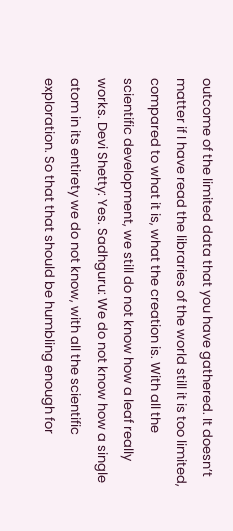outcome of the limited data that you have gathered. It doesn’t matter if I have read the libraries of the world still it is too limited, compared to what it is, what the creation is. With all the scientific development, we still do not know how a leaf really works. Devi Shetty: Yes. Sadhguru: We do not know how a single atom in its entirety we do not know, with all the scientific exploration. So that that should be humbling enough for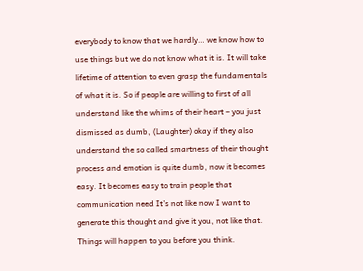everybody to know that we hardly… we know how to use things but we do not know what it is. It will take lifetime of attention to even grasp the fundamentals of what it is. So if people are willing to first of all understand like the whims of their heart – you just dismissed as dumb, (Laughter) okay if they also understand the so called smartness of their thought process and emotion is quite dumb, now it becomes easy. It becomes easy to train people that communication need It’s not like now I want to generate this thought and give it you, not like that. Things will happen to you before you think.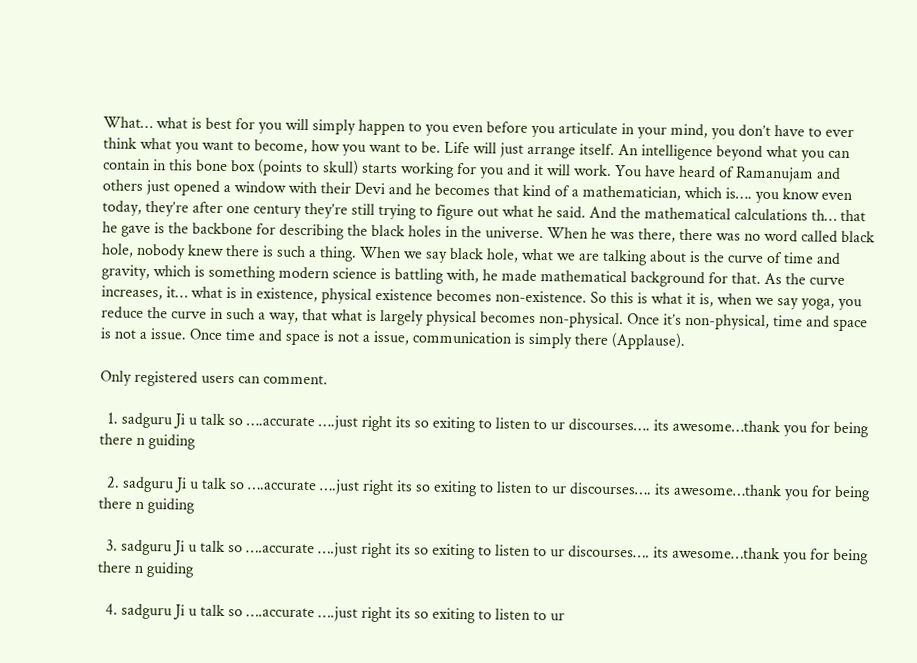What… what is best for you will simply happen to you even before you articulate in your mind, you don’t have to ever think what you want to become, how you want to be. Life will just arrange itself. An intelligence beyond what you can contain in this bone box (points to skull) starts working for you and it will work. You have heard of Ramanujam and others just opened a window with their Devi and he becomes that kind of a mathematician, which is…. you know even today, they’re after one century they’re still trying to figure out what he said. And the mathematical calculations th… that he gave is the backbone for describing the black holes in the universe. When he was there, there was no word called black hole, nobody knew there is such a thing. When we say black hole, what we are talking about is the curve of time and gravity, which is something modern science is battling with, he made mathematical background for that. As the curve increases, it… what is in existence, physical existence becomes non-existence. So this is what it is, when we say yoga, you reduce the curve in such a way, that what is largely physical becomes non-physical. Once it’s non-physical, time and space is not a issue. Once time and space is not a issue, communication is simply there (Applause).

Only registered users can comment.

  1. sadguru Ji u talk so ….accurate ….just right its so exiting to listen to ur discourses…. its awesome…thank you for being there n guiding

  2. sadguru Ji u talk so ….accurate ….just right its so exiting to listen to ur discourses…. its awesome…thank you for being there n guiding

  3. sadguru Ji u talk so ….accurate ….just right its so exiting to listen to ur discourses…. its awesome…thank you for being there n guiding

  4. sadguru Ji u talk so ….accurate ….just right its so exiting to listen to ur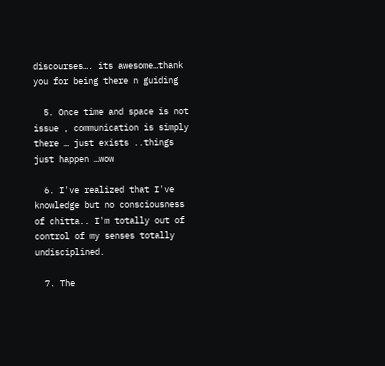discourses…. its awesome…thank you for being there n guiding

  5. Once time and space is not issue , communication is simply there … just exists ..things just happen …wow

  6. I've realized that I've knowledge but no consciousness of chitta.. I'm totally out of control of my senses totally undisciplined.

  7. The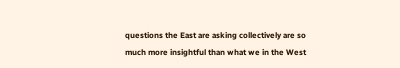questions the East are asking collectively are so much more insightful than what we in the West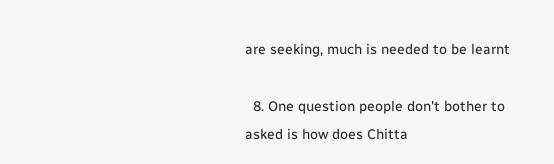are seeking, much is needed to be learnt

  8. One question people don't bother to asked is how does Chitta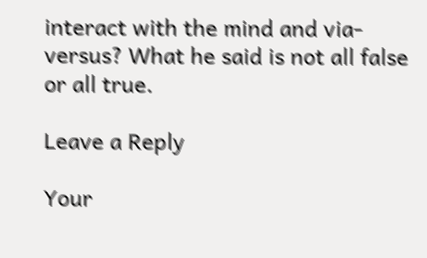interact with the mind and via-versus? What he said is not all false or all true.

Leave a Reply

Your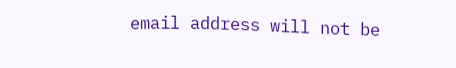email address will not be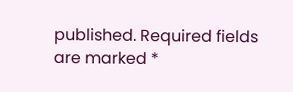published. Required fields are marked *